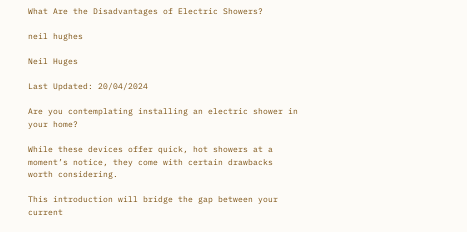What Are the Disadvantages of Electric Showers?

neil hughes

Neil Huges

Last Updated: 20/04/2024

Are you contemplating installing an electric shower in your home?

While these devices offer quick, hot showers at a moment’s notice, they come with certain drawbacks worth considering.

This introduction will bridge the gap between your current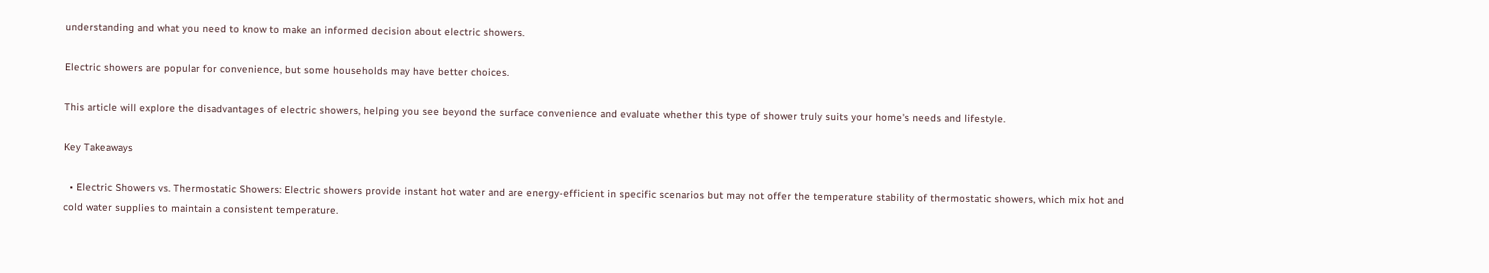understanding and what you need to know to make an informed decision about electric showers.

Electric showers are popular for convenience, but some households may have better choices.

This article will explore the disadvantages of electric showers, helping you see beyond the surface convenience and evaluate whether this type of shower truly suits your home's needs and lifestyle.

Key Takeaways

  • Electric Showers vs. Thermostatic Showers: Electric showers provide instant hot water and are energy-efficient in specific scenarios but may not offer the temperature stability of thermostatic showers, which mix hot and cold water supplies to maintain a consistent temperature.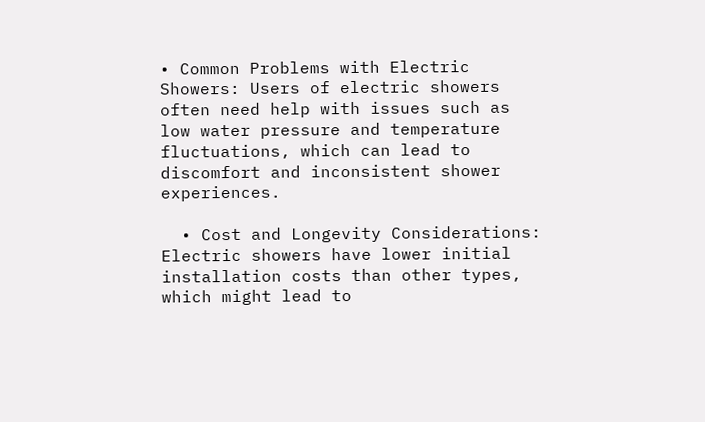• Common Problems with Electric Showers: Users of electric showers often need help with issues such as low water pressure and temperature fluctuations, which can lead to discomfort and inconsistent shower experiences.

  • Cost and Longevity Considerations: Electric showers have lower initial installation costs than other types, which might lead to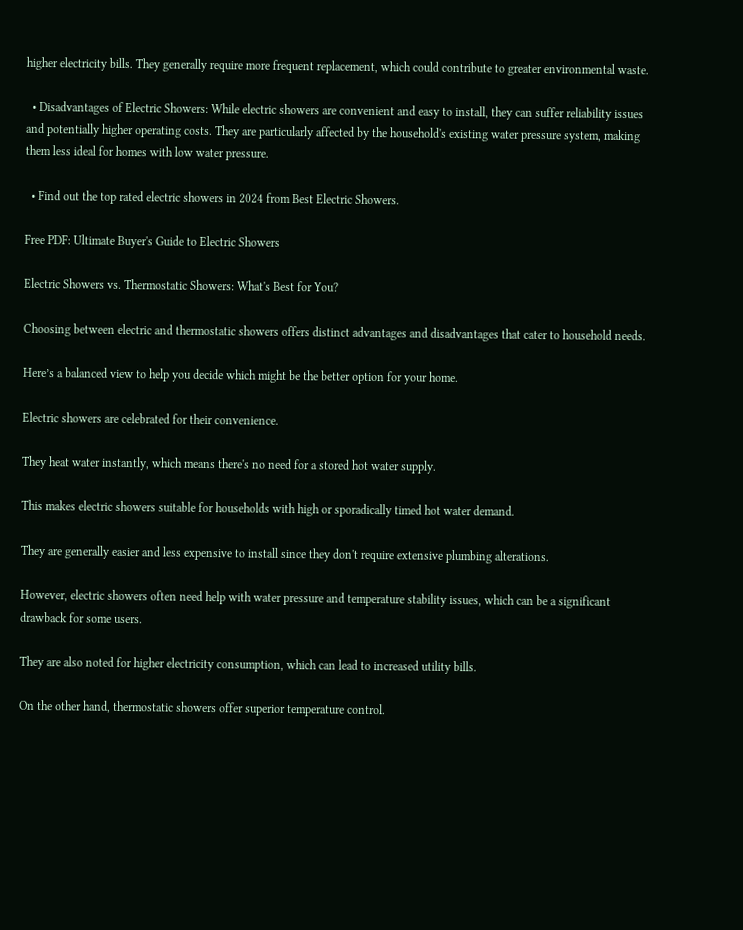higher electricity bills. They generally require more frequent replacement, which could contribute to greater environmental waste.

  • Disadvantages of Electric Showers: While electric showers are convenient and easy to install, they can suffer reliability issues and potentially higher operating costs. They are particularly affected by the household's existing water pressure system, making them less ideal for homes with low water pressure.

  • Find out the top rated electric showers in 2024 from Best Electric Showers.

Free PDF: Ultimate Buyer's Guide to Electric Showers

Electric Showers vs. Thermostatic Showers: What's Best for You?

Choosing between electric and thermostatic showers offers distinct advantages and disadvantages that cater to household needs.

Here’s a balanced view to help you decide which might be the better option for your home.

Electric showers are celebrated for their convenience.

They heat water instantly, which means there's no need for a stored hot water supply.

This makes electric showers suitable for households with high or sporadically timed hot water demand.

They are generally easier and less expensive to install since they don't require extensive plumbing alterations.

However, electric showers often need help with water pressure and temperature stability issues, which can be a significant drawback for some users.

They are also noted for higher electricity consumption, which can lead to increased utility bills.

On the other hand, thermostatic showers offer superior temperature control.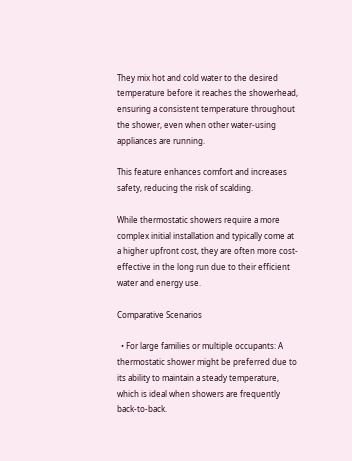They mix hot and cold water to the desired temperature before it reaches the showerhead, ensuring a consistent temperature throughout the shower, even when other water-using appliances are running.

This feature enhances comfort and increases safety, reducing the risk of scalding.

While thermostatic showers require a more complex initial installation and typically come at a higher upfront cost, they are often more cost-effective in the long run due to their efficient water and energy use.

Comparative Scenarios

  • For large families or multiple occupants: A thermostatic shower might be preferred due to its ability to maintain a steady temperature, which is ideal when showers are frequently back-to-back.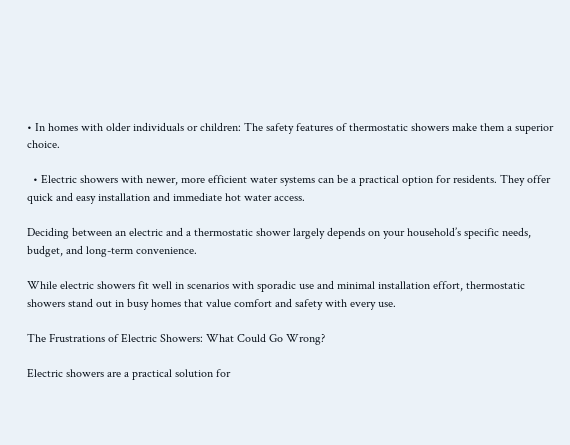• In homes with older individuals or children: The safety features of thermostatic showers make them a superior choice.

  • Electric showers with newer, more efficient water systems can be a practical option for residents. They offer quick and easy installation and immediate hot water access.

Deciding between an electric and a thermostatic shower largely depends on your household’s specific needs, budget, and long-term convenience.

While electric showers fit well in scenarios with sporadic use and minimal installation effort, thermostatic showers stand out in busy homes that value comfort and safety with every use.

The Frustrations of Electric Showers: What Could Go Wrong?

Electric showers are a practical solution for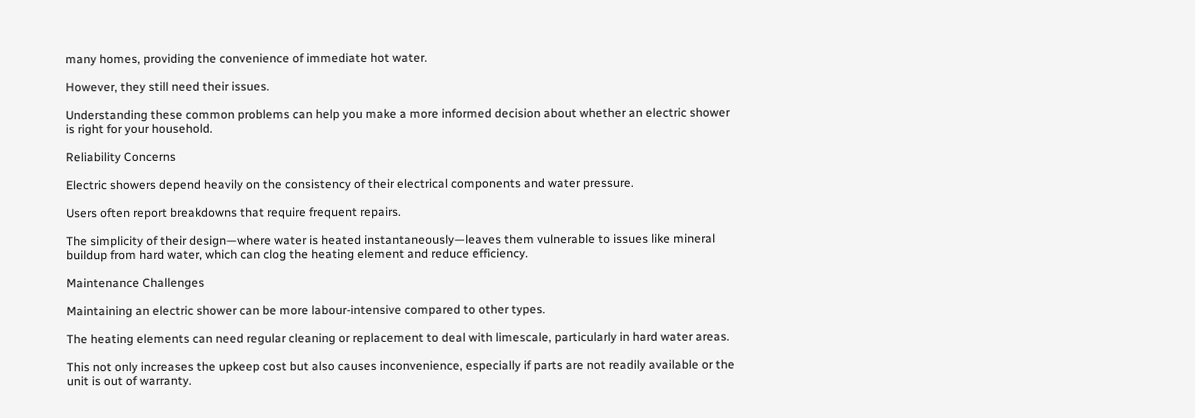many homes, providing the convenience of immediate hot water.

However, they still need their issues.

Understanding these common problems can help you make a more informed decision about whether an electric shower is right for your household.

Reliability Concerns

Electric showers depend heavily on the consistency of their electrical components and water pressure.

Users often report breakdowns that require frequent repairs.

The simplicity of their design—where water is heated instantaneously—leaves them vulnerable to issues like mineral buildup from hard water, which can clog the heating element and reduce efficiency.

Maintenance Challenges

Maintaining an electric shower can be more labour-intensive compared to other types.

The heating elements can need regular cleaning or replacement to deal with limescale, particularly in hard water areas.

This not only increases the upkeep cost but also causes inconvenience, especially if parts are not readily available or the unit is out of warranty.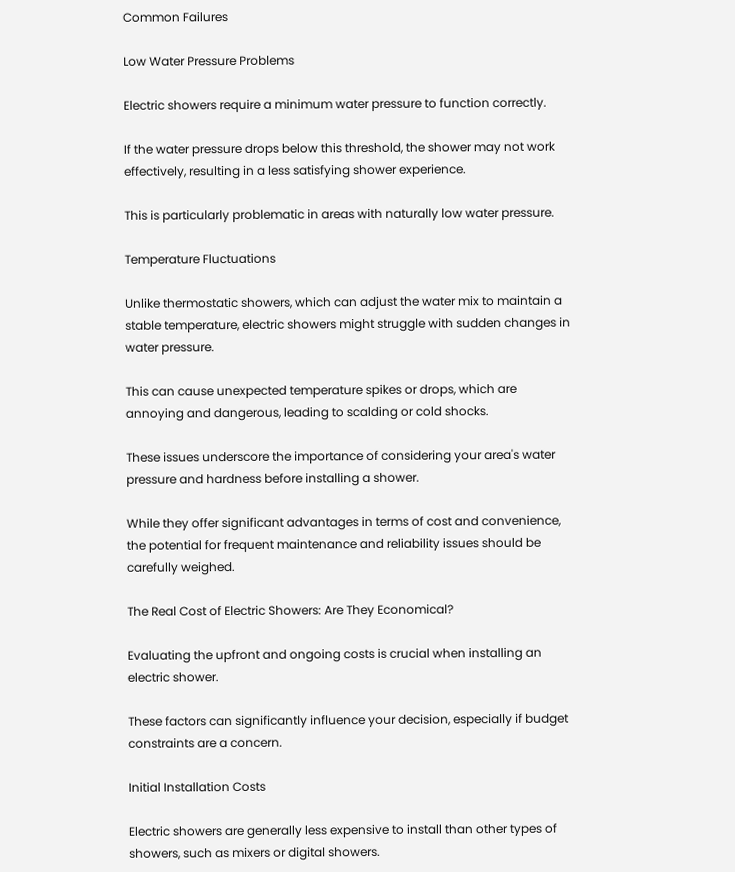Common Failures

Low Water Pressure Problems

Electric showers require a minimum water pressure to function correctly.

If the water pressure drops below this threshold, the shower may not work effectively, resulting in a less satisfying shower experience.

This is particularly problematic in areas with naturally low water pressure.

Temperature Fluctuations

Unlike thermostatic showers, which can adjust the water mix to maintain a stable temperature, electric showers might struggle with sudden changes in water pressure.

This can cause unexpected temperature spikes or drops, which are annoying and dangerous, leading to scalding or cold shocks.

These issues underscore the importance of considering your area's water pressure and hardness before installing a shower.

While they offer significant advantages in terms of cost and convenience, the potential for frequent maintenance and reliability issues should be carefully weighed.

The Real Cost of Electric Showers: Are They Economical?

Evaluating the upfront and ongoing costs is crucial when installing an electric shower.

These factors can significantly influence your decision, especially if budget constraints are a concern.

Initial Installation Costs

Electric showers are generally less expensive to install than other types of showers, such as mixers or digital showers.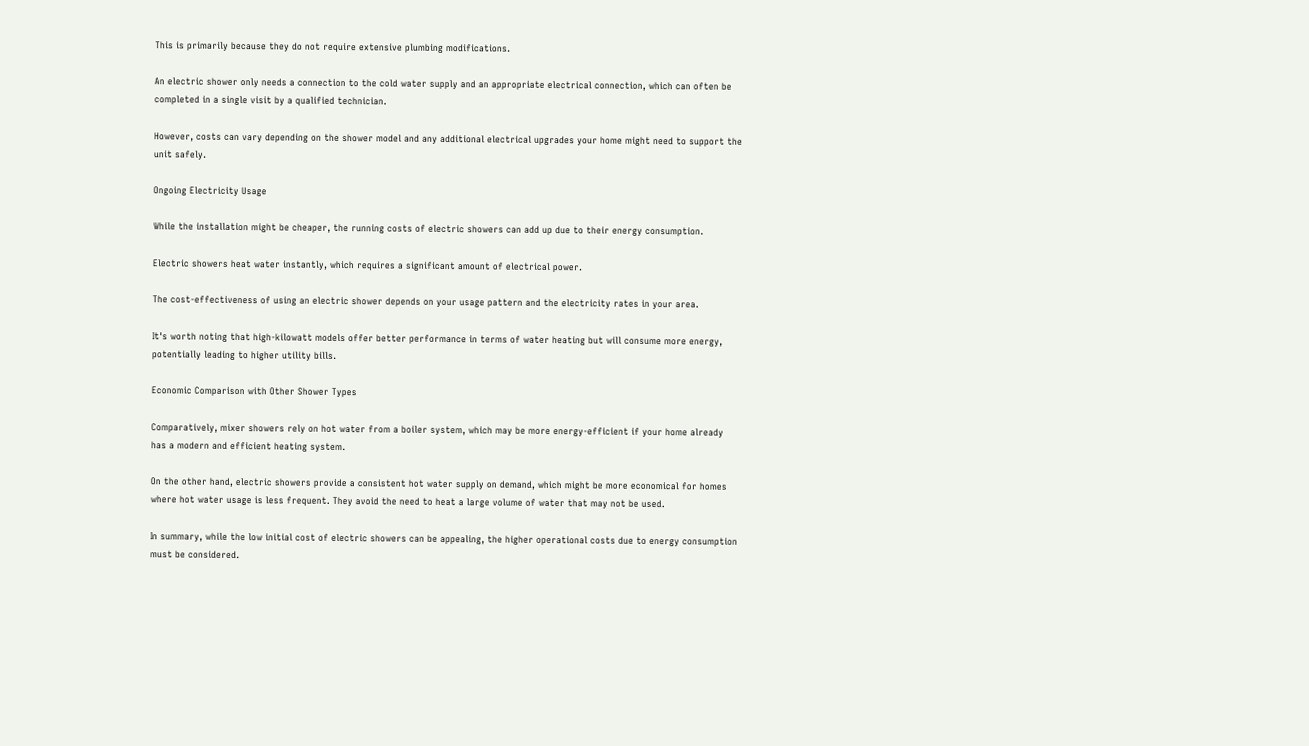This is primarily because they do not require extensive plumbing modifications.

An electric shower only needs a connection to the cold water supply and an appropriate electrical connection, which can often be completed in a single visit by a qualified technician.

However, costs can vary depending on the shower model and any additional electrical upgrades your home might need to support the unit safely.

Ongoing Electricity Usage

While the installation might be cheaper, the running costs of electric showers can add up due to their energy consumption.

Electric showers heat water instantly, which requires a significant amount of electrical power.

The cost-effectiveness of using an electric shower depends on your usage pattern and the electricity rates in your area.

It's worth noting that high-kilowatt models offer better performance in terms of water heating but will consume more energy, potentially leading to higher utility bills.

Economic Comparison with Other Shower Types

Comparatively, mixer showers rely on hot water from a boiler system, which may be more energy-efficient if your home already has a modern and efficient heating system.

On the other hand, electric showers provide a consistent hot water supply on demand, which might be more economical for homes where hot water usage is less frequent. They avoid the need to heat a large volume of water that may not be used.

In summary, while the low initial cost of electric showers can be appealing, the higher operational costs due to energy consumption must be considered.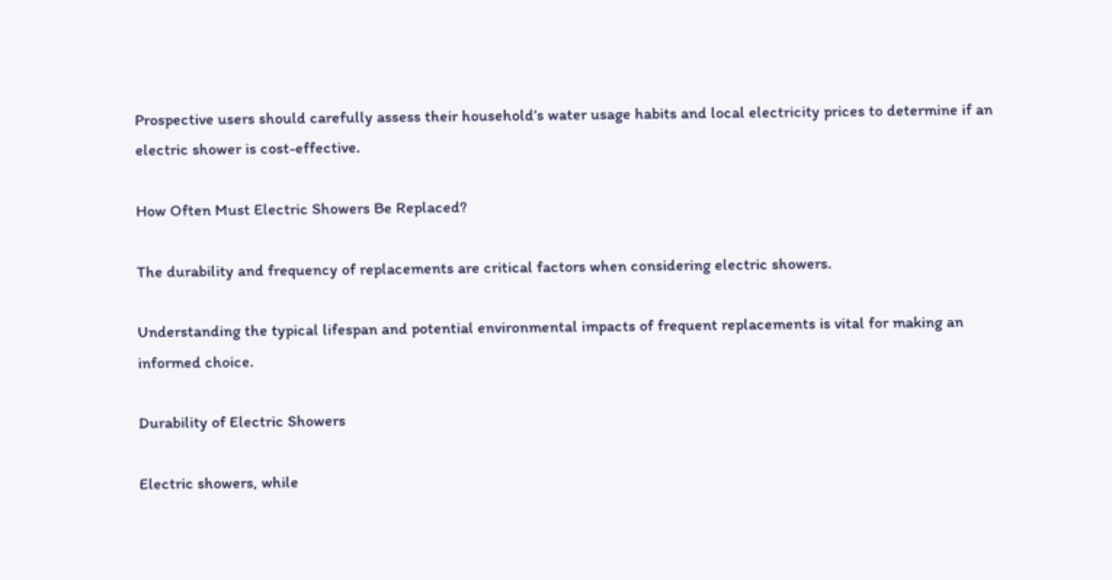Prospective users should carefully assess their household’s water usage habits and local electricity prices to determine if an electric shower is cost-effective.

How Often Must Electric Showers Be Replaced?

The durability and frequency of replacements are critical factors when considering electric showers.

Understanding the typical lifespan and potential environmental impacts of frequent replacements is vital for making an informed choice.

Durability of Electric Showers

Electric showers, while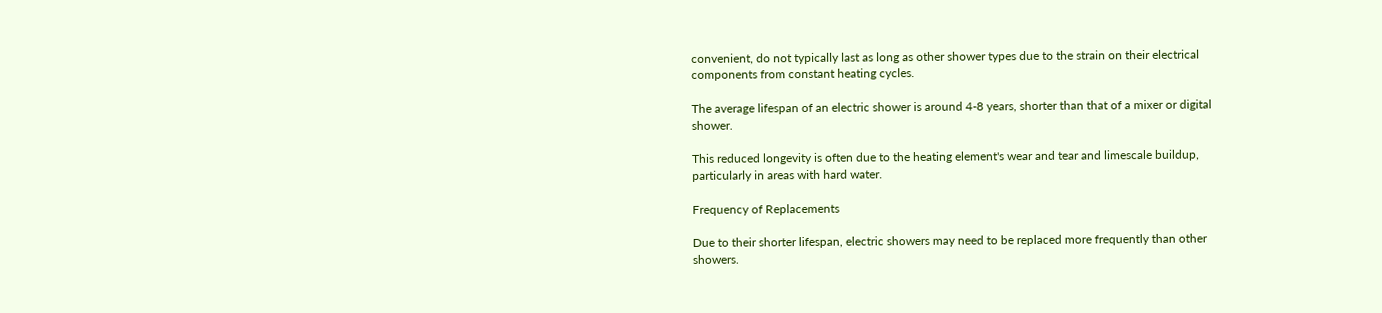convenient, do not typically last as long as other shower types due to the strain on their electrical components from constant heating cycles.

The average lifespan of an electric shower is around 4-8 years, shorter than that of a mixer or digital shower.

This reduced longevity is often due to the heating element's wear and tear and limescale buildup, particularly in areas with hard water.

Frequency of Replacements

Due to their shorter lifespan, electric showers may need to be replaced more frequently than other showers.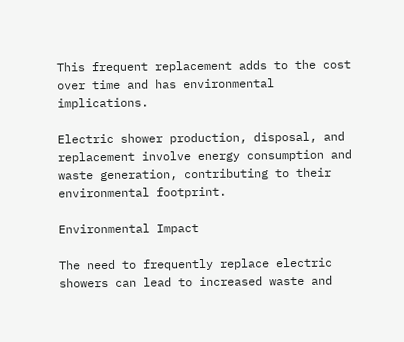This frequent replacement adds to the cost over time and has environmental implications.

Electric shower production, disposal, and replacement involve energy consumption and waste generation, contributing to their environmental footprint.

Environmental Impact

The need to frequently replace electric showers can lead to increased waste and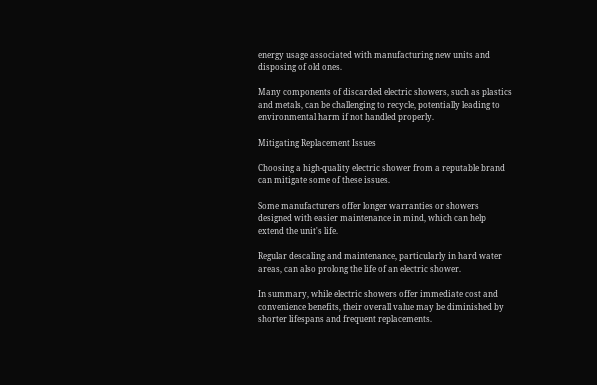energy usage associated with manufacturing new units and disposing of old ones.

Many components of discarded electric showers, such as plastics and metals, can be challenging to recycle, potentially leading to environmental harm if not handled properly.

Mitigating Replacement Issues

Choosing a high-quality electric shower from a reputable brand can mitigate some of these issues.

Some manufacturers offer longer warranties or showers designed with easier maintenance in mind, which can help extend the unit's life.

Regular descaling and maintenance, particularly in hard water areas, can also prolong the life of an electric shower.

In summary, while electric showers offer immediate cost and convenience benefits, their overall value may be diminished by shorter lifespans and frequent replacements.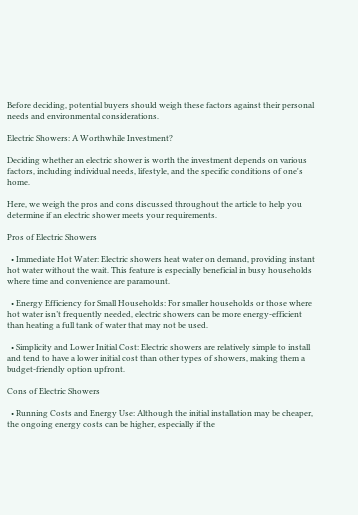Before deciding, potential buyers should weigh these factors against their personal needs and environmental considerations.

Electric Showers: A Worthwhile Investment?

Deciding whether an electric shower is worth the investment depends on various factors, including individual needs, lifestyle, and the specific conditions of one's home.

Here, we weigh the pros and cons discussed throughout the article to help you determine if an electric shower meets your requirements.

Pros of Electric Showers

  • Immediate Hot Water: Electric showers heat water on demand, providing instant hot water without the wait. This feature is especially beneficial in busy households where time and convenience are paramount.

  • Energy Efficiency for Small Households: For smaller households or those where hot water isn’t frequently needed, electric showers can be more energy-efficient than heating a full tank of water that may not be used.

  • Simplicity and Lower Initial Cost: Electric showers are relatively simple to install and tend to have a lower initial cost than other types of showers, making them a budget-friendly option upfront.

Cons of Electric Showers

  • Running Costs and Energy Use: Although the initial installation may be cheaper, the ongoing energy costs can be higher, especially if the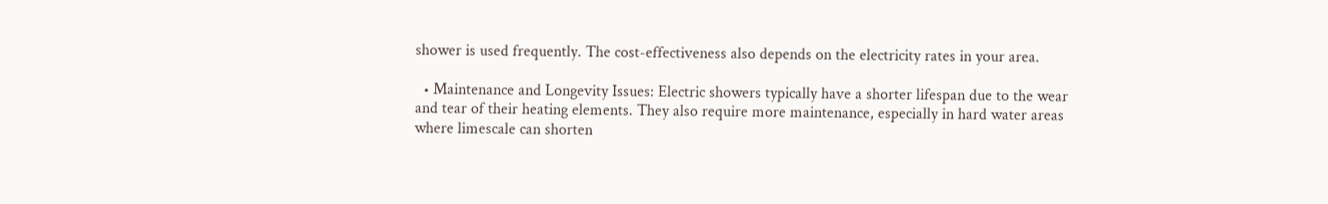shower is used frequently. The cost-effectiveness also depends on the electricity rates in your area.

  • Maintenance and Longevity Issues: Electric showers typically have a shorter lifespan due to the wear and tear of their heating elements. They also require more maintenance, especially in hard water areas where limescale can shorten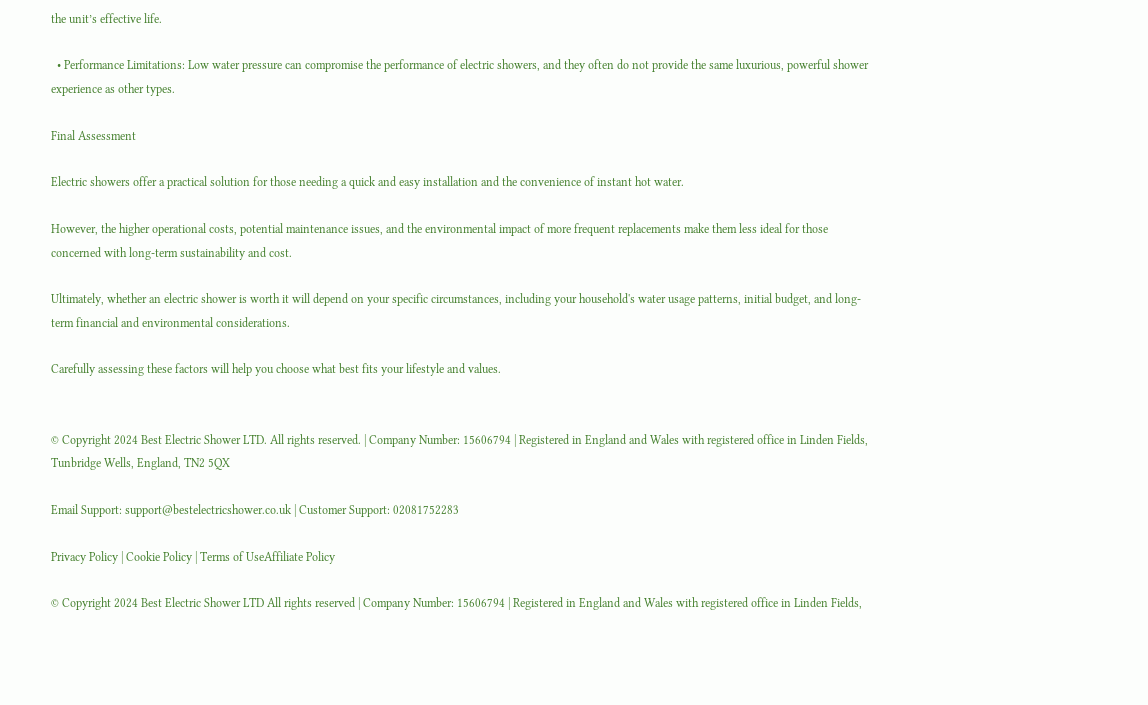the unit’s effective life.

  • Performance Limitations: Low water pressure can compromise the performance of electric showers, and they often do not provide the same luxurious, powerful shower experience as other types.

Final Assessment

Electric showers offer a practical solution for those needing a quick and easy installation and the convenience of instant hot water.

However, the higher operational costs, potential maintenance issues, and the environmental impact of more frequent replacements make them less ideal for those concerned with long-term sustainability and cost.

Ultimately, whether an electric shower is worth it will depend on your specific circumstances, including your household's water usage patterns, initial budget, and long-term financial and environmental considerations.

Carefully assessing these factors will help you choose what best fits your lifestyle and values.


© Copyright 2024 Best Electric Shower LTD. All rights reserved. | Company Number: 15606794 | Registered in England and Wales with registered office in Linden Fields, Tunbridge Wells, England, TN2 5QX

Email Support: support@bestelectricshower.co.uk | Customer Support: 02081752283

Privacy Policy | Cookie Policy | Terms of UseAffiliate Policy

© Copyright 2024 Best Electric Shower LTD All rights reserved | Company Number: 15606794 | Registered in England and Wales with registered office in Linden Fields,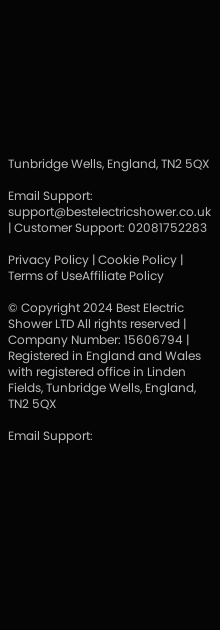Tunbridge Wells, England, TN2 5QX

Email Support: support@bestelectricshower.co.uk | Customer Support: 02081752283

Privacy Policy | Cookie Policy | Terms of UseAffiliate Policy

© Copyright 2024 Best Electric Shower LTD All rights reserved | Company Number: 15606794 | Registered in England and Wales with registered office in Linden Fields, Tunbridge Wells, England, TN2 5QX

Email Support: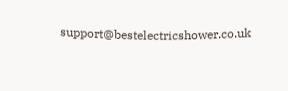support@bestelectricshower.co.uk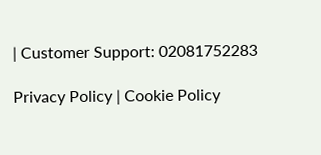| Customer Support: 02081752283

Privacy Policy | Cookie Policy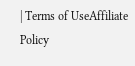| Terms of UseAffiliate Policy